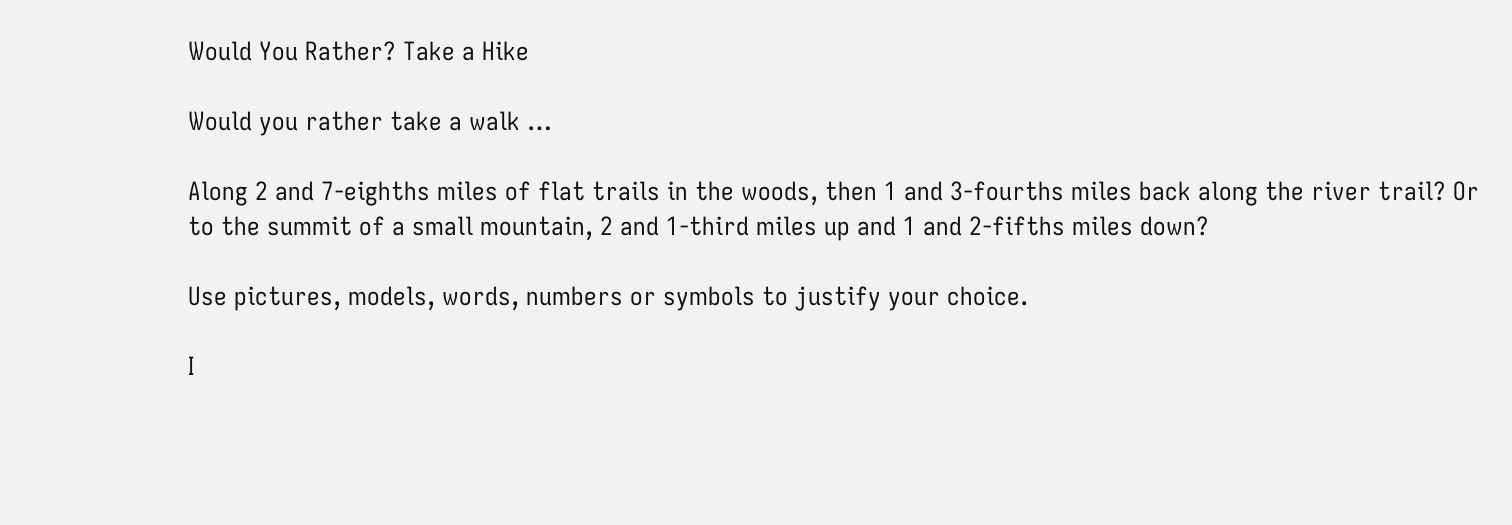Would You Rather? Take a Hike

Would you rather take a walk …

Along 2 and 7-eighths miles of flat trails in the woods, then 1 and 3-fourths miles back along the river trail? Or to the summit of a small mountain, 2 and 1-third miles up and 1 and 2-fifths miles down?

Use pictures, models, words, numbers or symbols to justify your choice.

I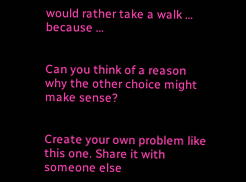would rather take a walk … because …


Can you think of a reason why the other choice might make sense?


Create your own problem like this one. Share it with someone else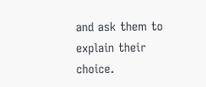and ask them to explain their choice.